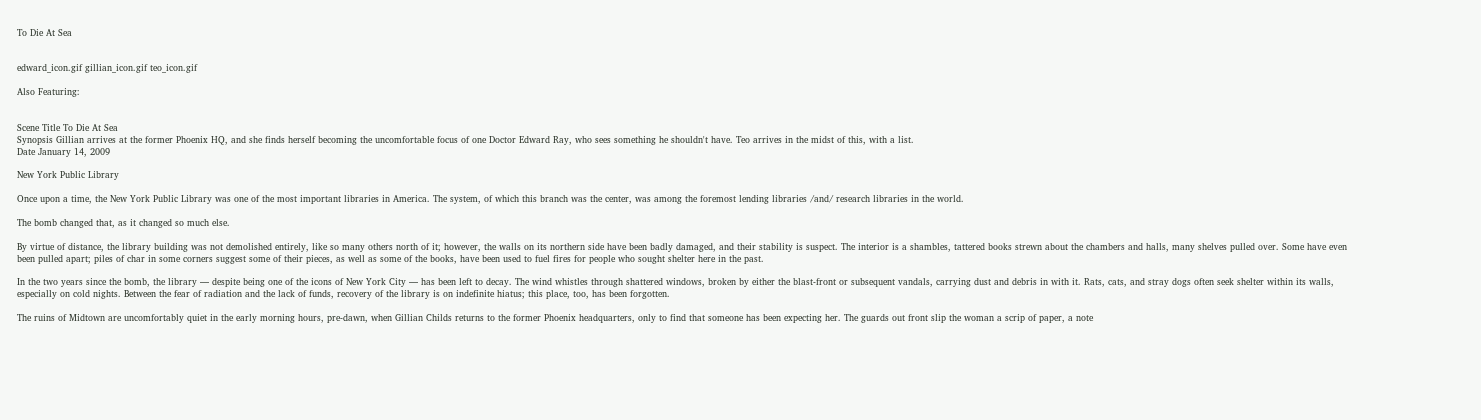To Die At Sea


edward_icon.gif gillian_icon.gif teo_icon.gif

Also Featuring:


Scene Title To Die At Sea
Synopsis Gillian arrives at the former Phoenix HQ, and she finds herself becoming the uncomfortable focus of one Doctor Edward Ray, who sees something he shouldn't have. Teo arrives in the midst of this, with a list.
Date January 14, 2009

New York Public Library

Once upon a time, the New York Public Library was one of the most important libraries in America. The system, of which this branch was the center, was among the foremost lending libraries /and/ research libraries in the world.

The bomb changed that, as it changed so much else.

By virtue of distance, the library building was not demolished entirely, like so many others north of it; however, the walls on its northern side have been badly damaged, and their stability is suspect. The interior is a shambles, tattered books strewn about the chambers and halls, many shelves pulled over. Some have even been pulled apart; piles of char in some corners suggest some of their pieces, as well as some of the books, have been used to fuel fires for people who sought shelter here in the past.

In the two years since the bomb, the library — despite being one of the icons of New York City — has been left to decay. The wind whistles through shattered windows, broken by either the blast-front or subsequent vandals, carrying dust and debris in with it. Rats, cats, and stray dogs often seek shelter within its walls, especially on cold nights. Between the fear of radiation and the lack of funds, recovery of the library is on indefinite hiatus; this place, too, has been forgotten.

The ruins of Midtown are uncomfortably quiet in the early morning hours, pre-dawn, when Gillian Childs returns to the former Phoenix headquarters, only to find that someone has been expecting her. The guards out front slip the woman a scrip of paper, a note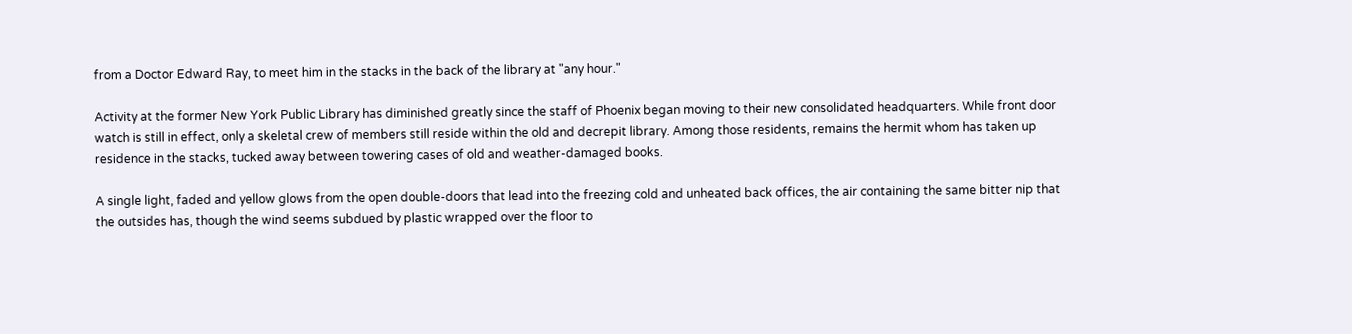from a Doctor Edward Ray, to meet him in the stacks in the back of the library at "any hour."

Activity at the former New York Public Library has diminished greatly since the staff of Phoenix began moving to their new consolidated headquarters. While front door watch is still in effect, only a skeletal crew of members still reside within the old and decrepit library. Among those residents, remains the hermit whom has taken up residence in the stacks, tucked away between towering cases of old and weather-damaged books.

A single light, faded and yellow glows from the open double-doors that lead into the freezing cold and unheated back offices, the air containing the same bitter nip that the outsides has, though the wind seems subdued by plastic wrapped over the floor to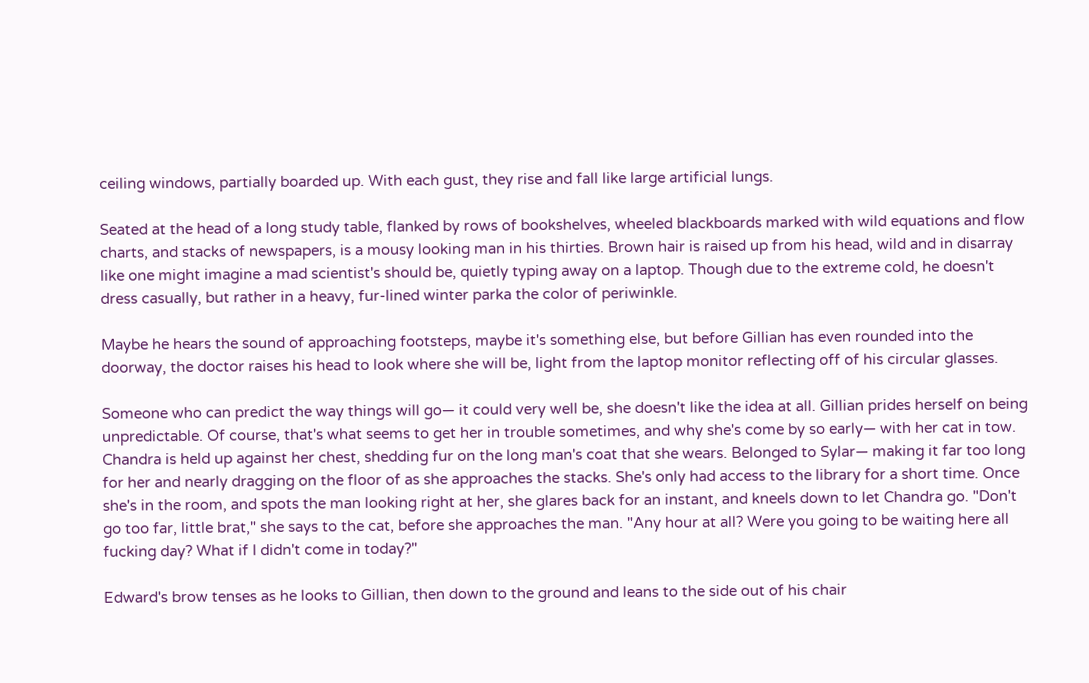ceiling windows, partially boarded up. With each gust, they rise and fall like large artificial lungs.

Seated at the head of a long study table, flanked by rows of bookshelves, wheeled blackboards marked with wild equations and flow charts, and stacks of newspapers, is a mousy looking man in his thirties. Brown hair is raised up from his head, wild and in disarray like one might imagine a mad scientist's should be, quietly typing away on a laptop. Though due to the extreme cold, he doesn't dress casually, but rather in a heavy, fur-lined winter parka the color of periwinkle.

Maybe he hears the sound of approaching footsteps, maybe it's something else, but before Gillian has even rounded into the doorway, the doctor raises his head to look where she will be, light from the laptop monitor reflecting off of his circular glasses.

Someone who can predict the way things will go— it could very well be, she doesn't like the idea at all. Gillian prides herself on being unpredictable. Of course, that's what seems to get her in trouble sometimes, and why she's come by so early— with her cat in tow. Chandra is held up against her chest, shedding fur on the long man's coat that she wears. Belonged to Sylar— making it far too long for her and nearly dragging on the floor of as she approaches the stacks. She's only had access to the library for a short time. Once she's in the room, and spots the man looking right at her, she glares back for an instant, and kneels down to let Chandra go. "Don't go too far, little brat," she says to the cat, before she approaches the man. "Any hour at all? Were you going to be waiting here all fucking day? What if I didn't come in today?"

Edward's brow tenses as he looks to Gillian, then down to the ground and leans to the side out of his chair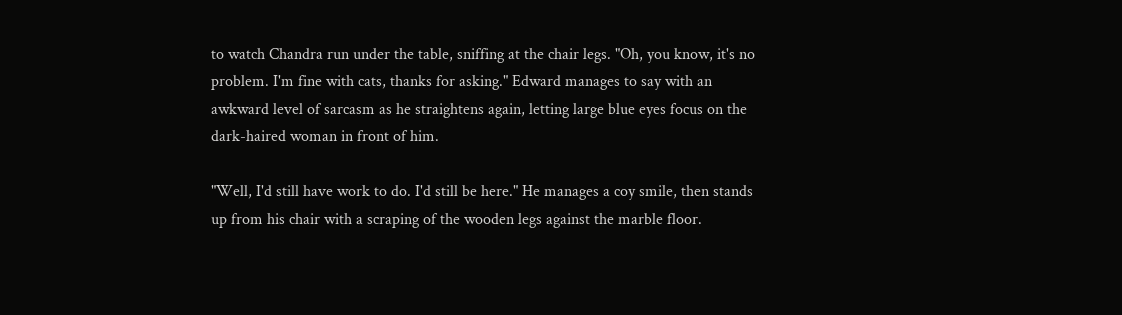to watch Chandra run under the table, sniffing at the chair legs. "Oh, you know, it's no problem. I'm fine with cats, thanks for asking." Edward manages to say with an awkward level of sarcasm as he straightens again, letting large blue eyes focus on the dark-haired woman in front of him.

"Well, I'd still have work to do. I'd still be here." He manages a coy smile, then stands up from his chair with a scraping of the wooden legs against the marble floor.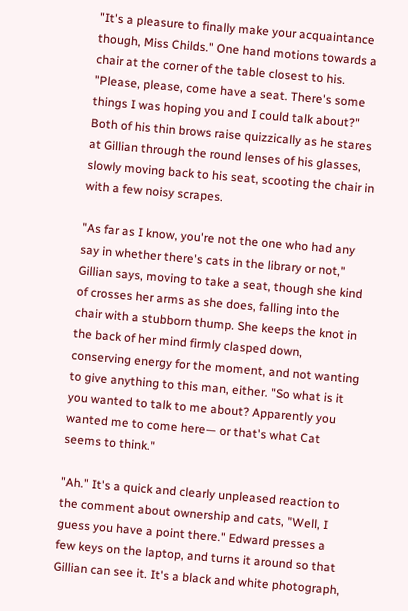"It's a pleasure to finally make your acquaintance though, Miss Childs." One hand motions towards a chair at the corner of the table closest to his. "Please, please, come have a seat. There's some things I was hoping you and I could talk about?" Both of his thin brows raise quizzically as he stares at Gillian through the round lenses of his glasses, slowly moving back to his seat, scooting the chair in with a few noisy scrapes.

"As far as I know, you're not the one who had any say in whether there's cats in the library or not," Gillian says, moving to take a seat, though she kind of crosses her arms as she does, falling into the chair with a stubborn thump. She keeps the knot in the back of her mind firmly clasped down, conserving energy for the moment, and not wanting to give anything to this man, either. "So what is it you wanted to talk to me about? Apparently you wanted me to come here— or that's what Cat seems to think."

"Ah." It's a quick and clearly unpleased reaction to the comment about ownership and cats, "Well, I guess you have a point there." Edward presses a few keys on the laptop, and turns it around so that Gillian can see it. It's a black and white photograph,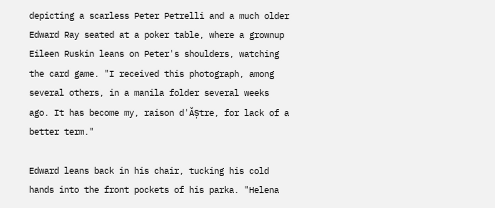depicting a scarless Peter Petrelli and a much older Edward Ray seated at a poker table, where a grownup Eileen Ruskin leans on Peter's shoulders, watching the card game. "I received this photograph, among several others, in a manila folder several weeks ago. It has become my, raison d'ĂȘtre, for lack of a better term."

Edward leans back in his chair, tucking his cold hands into the front pockets of his parka. "Helena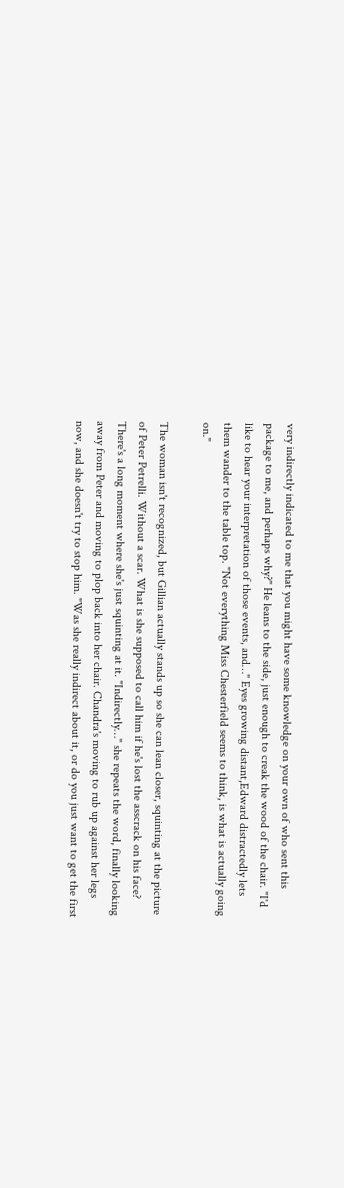very indirectly indicated to me that you might have some knowledge on your own of who sent this package to me, and perhaps why?" He leans to the side, just enough to creak the wood of the chair. "I'd like to hear your interpretation of those events, and…" Eyes growing distant,Edward distractedly lets them wander to the table top. "Not everything Miss Chesterfield seems to think, is what is actually going on."

The woman isn't recognized, but Gillian actually stands up so she can lean closer, squinting at the picture of Peter Petrelli. Without a scar. What is she supposed to call him if he's lost the asscrack on his face? There's a long moment where she's just squinting at it. "Indirectly…" she repeats the word, finally looking away from Peter and moving to plop back into her chair. Chandra's moving to rub up against her legs now, and she doesn't try to stop him. "Was she really indirect about it, or do you just want to get the first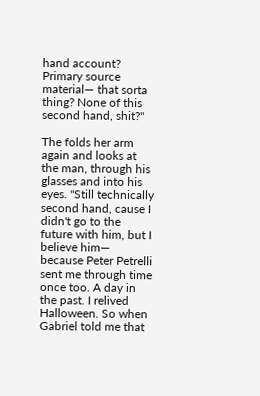hand account? Primary source material— that sorta thing? None of this second hand, shit?"

The folds her arm again and looks at the man, through his glasses and into his eyes. "Still technically second hand, cause I didn't go to the future with him, but I believe him— because Peter Petrelli sent me through time once too. A day in the past. I relived Halloween. So when Gabriel told me that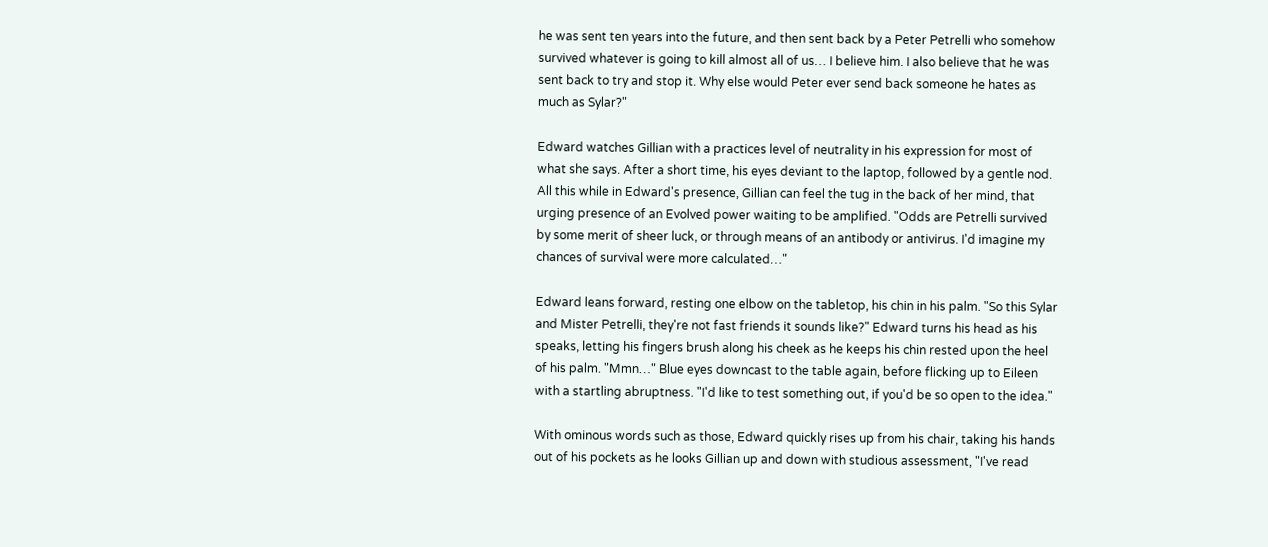he was sent ten years into the future, and then sent back by a Peter Petrelli who somehow survived whatever is going to kill almost all of us… I believe him. I also believe that he was sent back to try and stop it. Why else would Peter ever send back someone he hates as much as Sylar?"

Edward watches Gillian with a practices level of neutrality in his expression for most of what she says. After a short time, his eyes deviant to the laptop, followed by a gentle nod. All this while in Edward's presence, Gillian can feel the tug in the back of her mind, that urging presence of an Evolved power waiting to be amplified. "Odds are Petrelli survived by some merit of sheer luck, or through means of an antibody or antivirus. I'd imagine my chances of survival were more calculated…"

Edward leans forward, resting one elbow on the tabletop, his chin in his palm. "So this Sylar and Mister Petrelli, they're not fast friends it sounds like?" Edward turns his head as his speaks, letting his fingers brush along his cheek as he keeps his chin rested upon the heel of his palm. "Mmn…" Blue eyes downcast to the table again, before flicking up to Eileen with a startling abruptness. "I'd like to test something out, if you'd be so open to the idea."

With ominous words such as those, Edward quickly rises up from his chair, taking his hands out of his pockets as he looks Gillian up and down with studious assessment, "I've read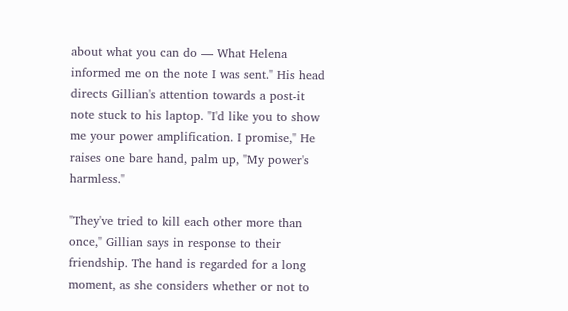about what you can do — What Helena informed me on the note I was sent." His head directs Gillian's attention towards a post-it note stuck to his laptop. "I'd like you to show me your power amplification. I promise," He raises one bare hand, palm up, "My power's harmless."

"They've tried to kill each other more than once," Gillian says in response to their friendship. The hand is regarded for a long moment, as she considers whether or not to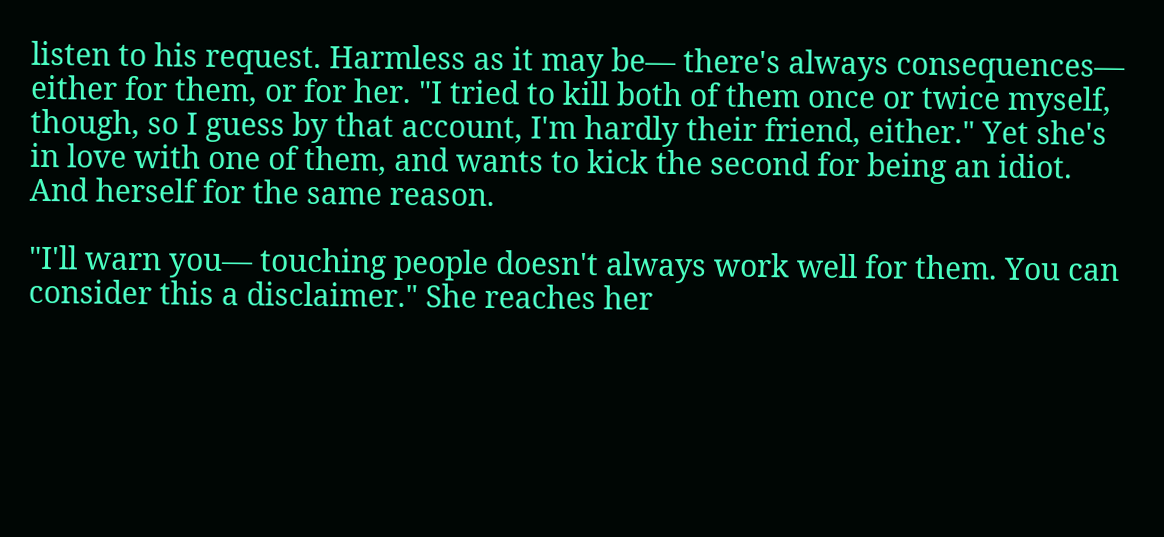listen to his request. Harmless as it may be— there's always consequences— either for them, or for her. "I tried to kill both of them once or twice myself, though, so I guess by that account, I'm hardly their friend, either." Yet she's in love with one of them, and wants to kick the second for being an idiot. And herself for the same reason.

"I'll warn you— touching people doesn't always work well for them. You can consider this a disclaimer." She reaches her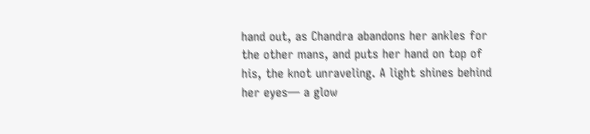hand out, as Chandra abandons her ankles for the other mans, and puts her hand on top of his, the knot unraveling. A light shines behind her eyes— a glow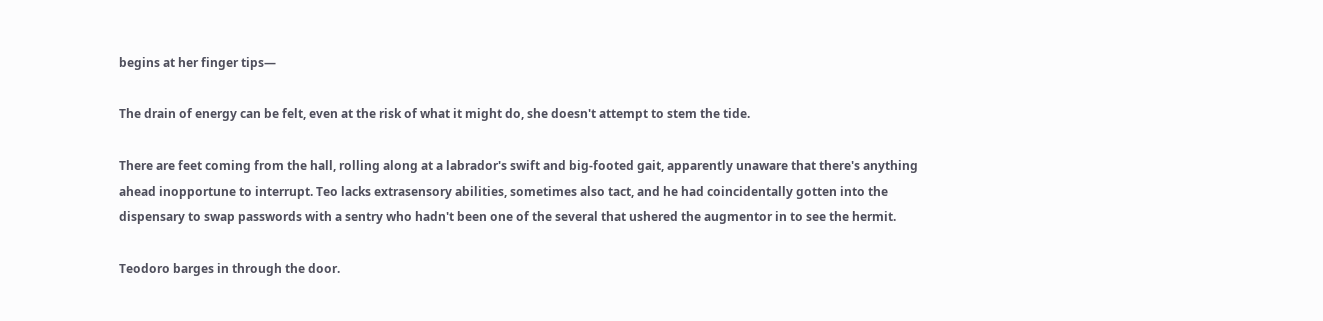begins at her finger tips—

The drain of energy can be felt, even at the risk of what it might do, she doesn't attempt to stem the tide.

There are feet coming from the hall, rolling along at a labrador's swift and big-footed gait, apparently unaware that there's anything ahead inopportune to interrupt. Teo lacks extrasensory abilities, sometimes also tact, and he had coincidentally gotten into the dispensary to swap passwords with a sentry who hadn't been one of the several that ushered the augmentor in to see the hermit.

Teodoro barges in through the door.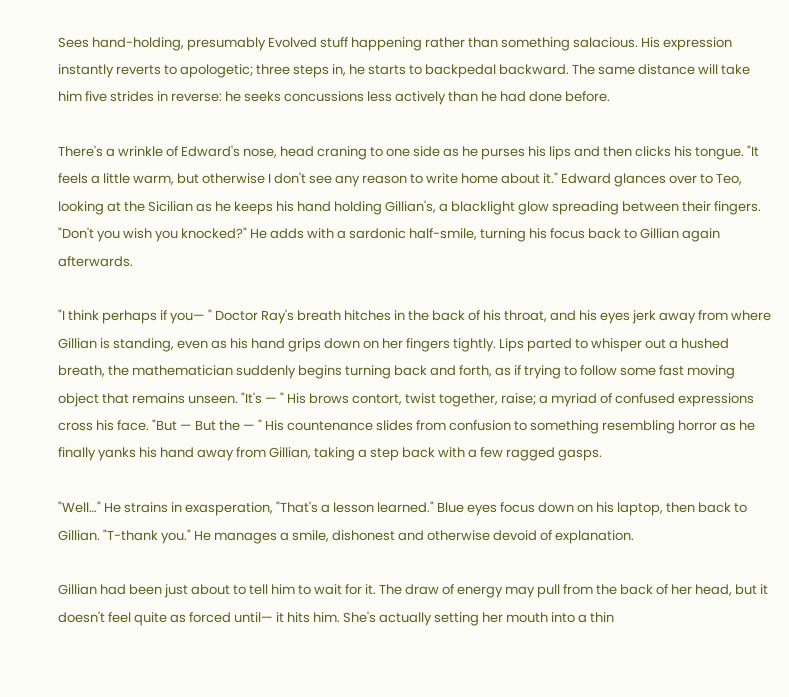Sees hand-holding, presumably Evolved stuff happening rather than something salacious. His expression instantly reverts to apologetic; three steps in, he starts to backpedal backward. The same distance will take him five strides in reverse: he seeks concussions less actively than he had done before.

There's a wrinkle of Edward's nose, head craning to one side as he purses his lips and then clicks his tongue. "It feels a little warm, but otherwise I don't see any reason to write home about it." Edward glances over to Teo, looking at the Sicilian as he keeps his hand holding Gillian's, a blacklight glow spreading between their fingers. "Don't you wish you knocked?" He adds with a sardonic half-smile, turning his focus back to Gillian again afterwards.

"I think perhaps if you— " Doctor Ray's breath hitches in the back of his throat, and his eyes jerk away from where Gillian is standing, even as his hand grips down on her fingers tightly. Lips parted to whisper out a hushed breath, the mathematician suddenly begins turning back and forth, as if trying to follow some fast moving object that remains unseen. "It's — " His brows contort, twist together, raise; a myriad of confused expressions cross his face. "But — But the — " His countenance slides from confusion to something resembling horror as he finally yanks his hand away from Gillian, taking a step back with a few ragged gasps.

"Well…" He strains in exasperation, "That's a lesson learned." Blue eyes focus down on his laptop, then back to Gillian. "T-thank you." He manages a smile, dishonest and otherwise devoid of explanation.

Gillian had been just about to tell him to wait for it. The draw of energy may pull from the back of her head, but it doesn't feel quite as forced until— it hits him. She's actually setting her mouth into a thin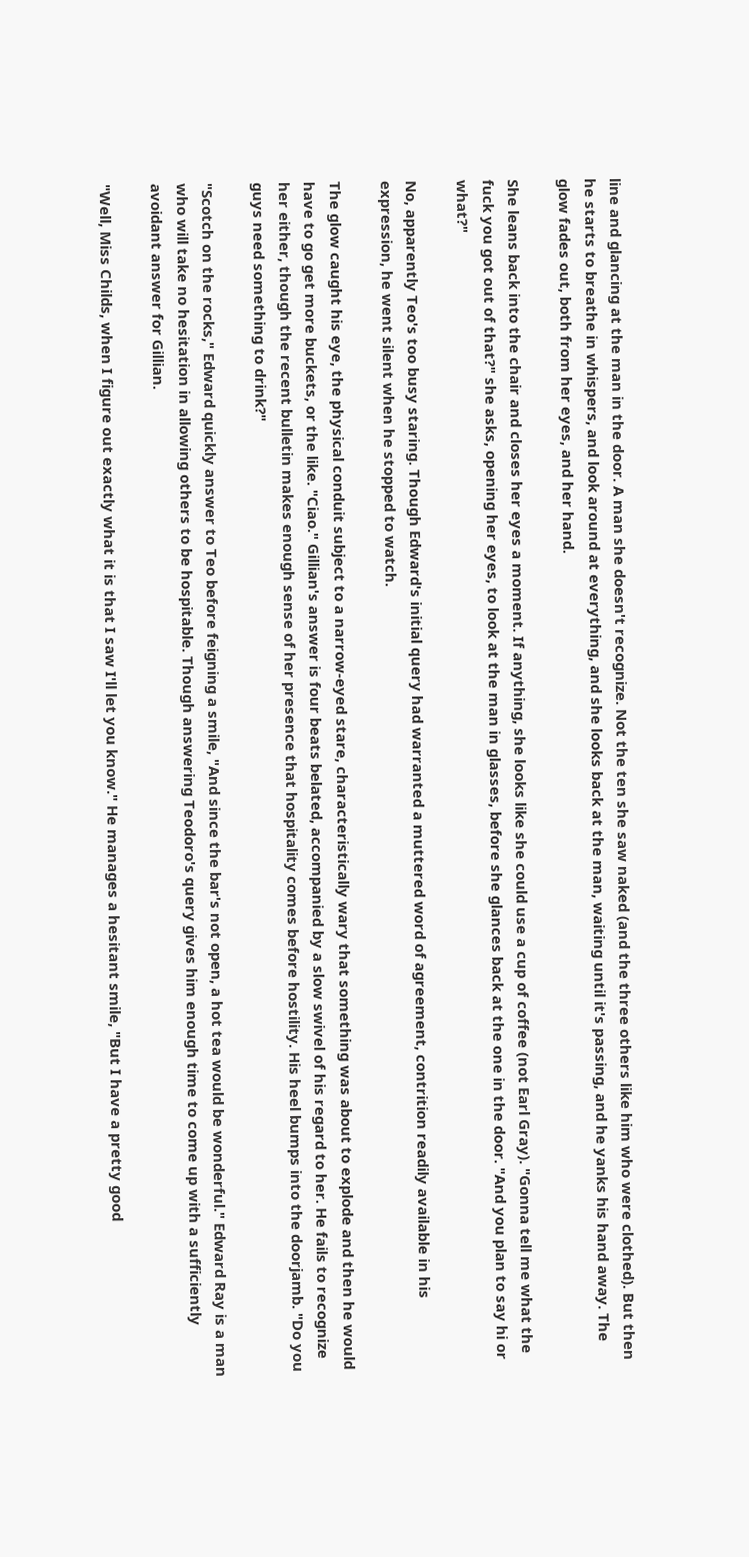line and glancing at the man in the door. A man she doesn't recognize. Not the ten she saw naked (and the three others like him who were clothed). But then he starts to breathe in whispers, and look around at everything, and she looks back at the man, waiting until it's passing, and he yanks his hand away. The glow fades out, both from her eyes, and her hand.

She leans back into the chair and closes her eyes a moment. If anything, she looks like she could use a cup of coffee (not Earl Gray). "Gonna tell me what the fuck you got out of that?" she asks, opening her eyes, to look at the man in glasses, before she glances back at the one in the door. "And you plan to say hi or what?"

No, apparently Teo's too busy staring. Though Edward's initial query had warranted a muttered word of agreement, contrition readily available in his expression, he went silent when he stopped to watch.

The glow caught his eye, the physical conduit subject to a narrow-eyed stare, characteristically wary that something was about to explode and then he would have to go get more buckets, or the like. "Ciao." Gillian's answer is four beats belated, accompanied by a slow swivel of his regard to her. He fails to recognize her either, though the recent bulletin makes enough sense of her presence that hospitality comes before hostility. His heel bumps into the doorjamb. "Do you guys need something to drink?"

"Scotch on the rocks," Edward quickly answer to Teo before feigning a smile, "And since the bar's not open, a hot tea would be wonderful." Edward Ray is a man who will take no hesitation in allowing others to be hospitable. Though answering Teodoro's query gives him enough time to come up with a sufficiently avoidant answer for Gillian.

"Well, Miss Childs, when I figure out exactly what it is that I saw I'll let you know." He manages a hesitant smile, "But I have a pretty good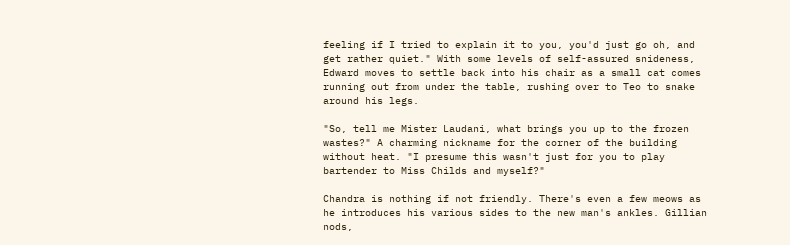feeling if I tried to explain it to you, you'd just go oh, and get rather quiet." With some levels of self-assured snideness, Edward moves to settle back into his chair as a small cat comes running out from under the table, rushing over to Teo to snake around his legs.

"So, tell me Mister Laudani, what brings you up to the frozen wastes?" A charming nickname for the corner of the building without heat. "I presume this wasn't just for you to play bartender to Miss Childs and myself?"

Chandra is nothing if not friendly. There's even a few meows as he introduces his various sides to the new man's ankles. Gillian nods,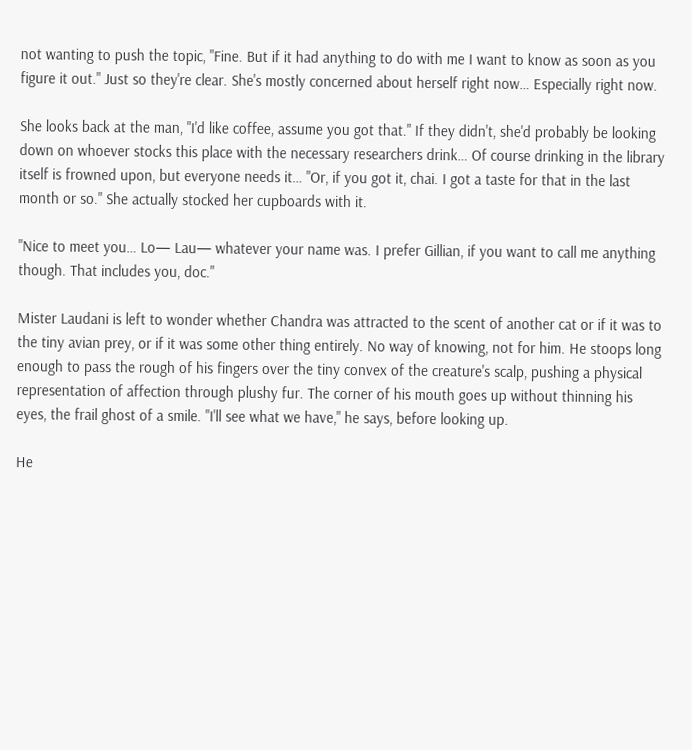not wanting to push the topic, "Fine. But if it had anything to do with me I want to know as soon as you figure it out." Just so they're clear. She's mostly concerned about herself right now… Especially right now.

She looks back at the man, "I'd like coffee, assume you got that." If they didn't, she'd probably be looking down on whoever stocks this place with the necessary researchers drink… Of course drinking in the library itself is frowned upon, but everyone needs it… "Or, if you got it, chai. I got a taste for that in the last month or so." She actually stocked her cupboards with it.

"Nice to meet you… Lo— Lau— whatever your name was. I prefer Gillian, if you want to call me anything though. That includes you, doc."

Mister Laudani is left to wonder whether Chandra was attracted to the scent of another cat or if it was to the tiny avian prey, or if it was some other thing entirely. No way of knowing, not for him. He stoops long enough to pass the rough of his fingers over the tiny convex of the creature's scalp, pushing a physical representation of affection through plushy fur. The corner of his mouth goes up without thinning his eyes, the frail ghost of a smile. "I'll see what we have," he says, before looking up.

He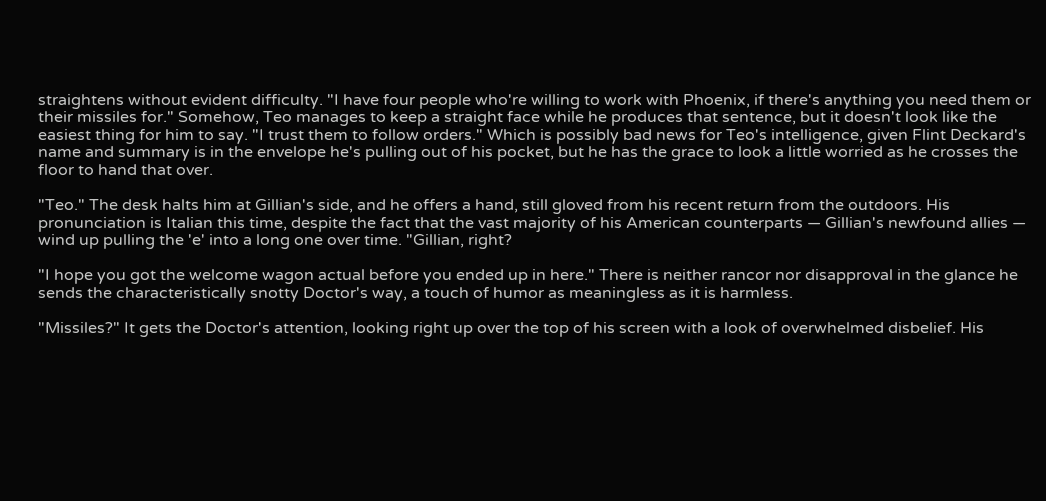straightens without evident difficulty. "I have four people who're willing to work with Phoenix, if there's anything you need them or their missiles for." Somehow, Teo manages to keep a straight face while he produces that sentence, but it doesn't look like the easiest thing for him to say. "I trust them to follow orders." Which is possibly bad news for Teo's intelligence, given Flint Deckard's name and summary is in the envelope he's pulling out of his pocket, but he has the grace to look a little worried as he crosses the floor to hand that over.

"Teo." The desk halts him at Gillian's side, and he offers a hand, still gloved from his recent return from the outdoors. His pronunciation is Italian this time, despite the fact that the vast majority of his American counterparts — Gillian's newfound allies — wind up pulling the 'e' into a long one over time. "Gillian, right?

"I hope you got the welcome wagon actual before you ended up in here." There is neither rancor nor disapproval in the glance he sends the characteristically snotty Doctor's way, a touch of humor as meaningless as it is harmless.

"Missiles?" It gets the Doctor's attention, looking right up over the top of his screen with a look of overwhelmed disbelief. His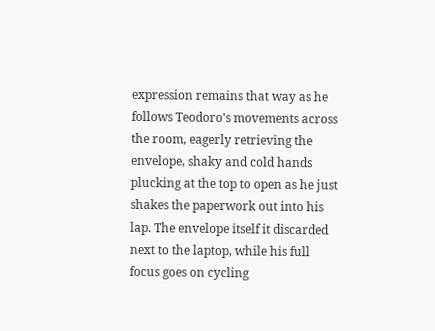expression remains that way as he follows Teodoro's movements across the room, eagerly retrieving the envelope, shaky and cold hands plucking at the top to open as he just shakes the paperwork out into his lap. The envelope itself it discarded next to the laptop, while his full focus goes on cycling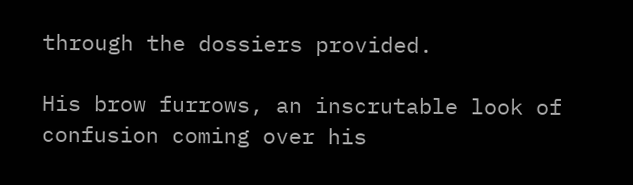through the dossiers provided.

His brow furrows, an inscrutable look of confusion coming over his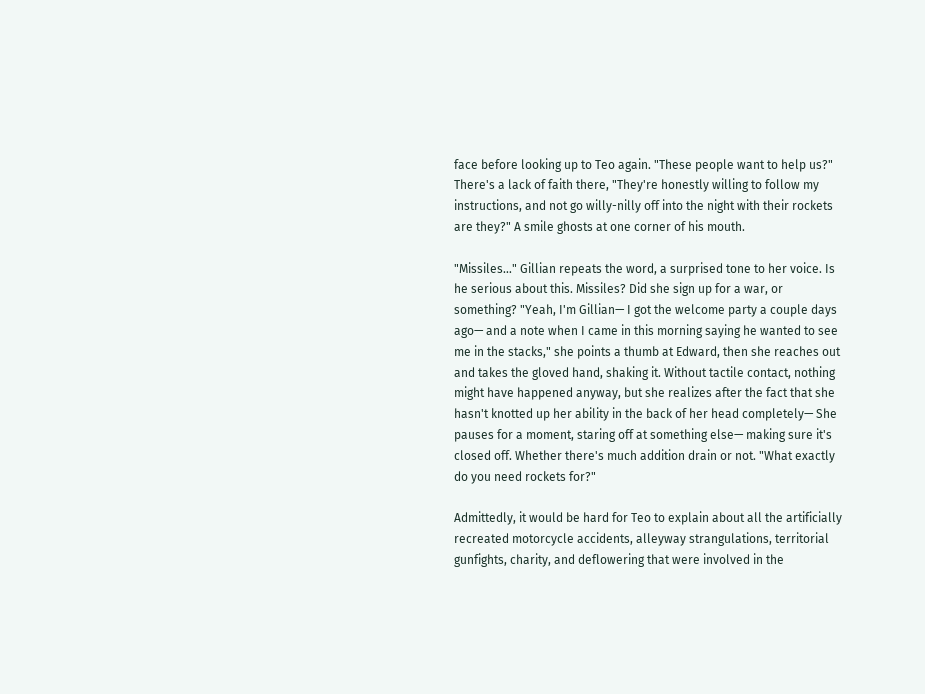face before looking up to Teo again. "These people want to help us?" There's a lack of faith there, "They're honestly willing to follow my instructions, and not go willy-nilly off into the night with their rockets are they?" A smile ghosts at one corner of his mouth.

"Missiles…" Gillian repeats the word, a surprised tone to her voice. Is he serious about this. Missiles? Did she sign up for a war, or something? "Yeah, I'm Gillian— I got the welcome party a couple days ago— and a note when I came in this morning saying he wanted to see me in the stacks," she points a thumb at Edward, then she reaches out and takes the gloved hand, shaking it. Without tactile contact, nothing might have happened anyway, but she realizes after the fact that she hasn't knotted up her ability in the back of her head completely— She pauses for a moment, staring off at something else— making sure it's closed off. Whether there's much addition drain or not. "What exactly do you need rockets for?"

Admittedly, it would be hard for Teo to explain about all the artificially recreated motorcycle accidents, alleyway strangulations, territorial gunfights, charity, and deflowering that were involved in the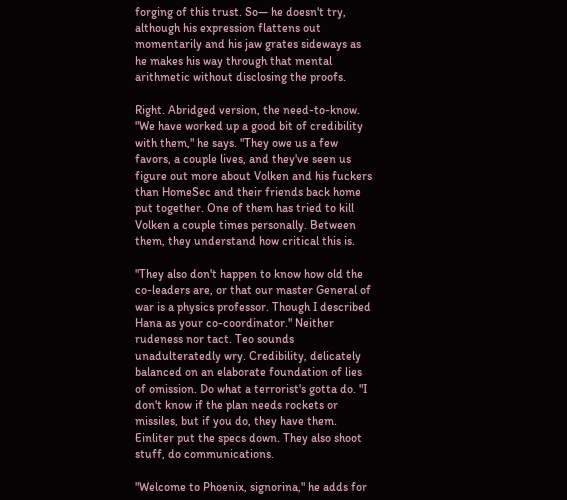forging of this trust. So— he doesn't try, although his expression flattens out momentarily and his jaw grates sideways as he makes his way through that mental arithmetic without disclosing the proofs.

Right. Abridged version, the need-to-know. "We have worked up a good bit of credibility with them," he says. "They owe us a few favors, a couple lives, and they've seen us figure out more about Volken and his fuckers than HomeSec and their friends back home put together. One of them has tried to kill Volken a couple times personally. Between them, they understand how critical this is.

"They also don't happen to know how old the co-leaders are, or that our master General of war is a physics professor. Though I described Hana as your co-coordinator." Neither rudeness nor tact. Teo sounds unadulteratedly wry. Credibility, delicately balanced on an elaborate foundation of lies of omission. Do what a terrorist's gotta do. "I don't know if the plan needs rockets or missiles, but if you do, they have them. Einliter put the specs down. They also shoot stuff, do communications.

"Welcome to Phoenix, signorina," he adds for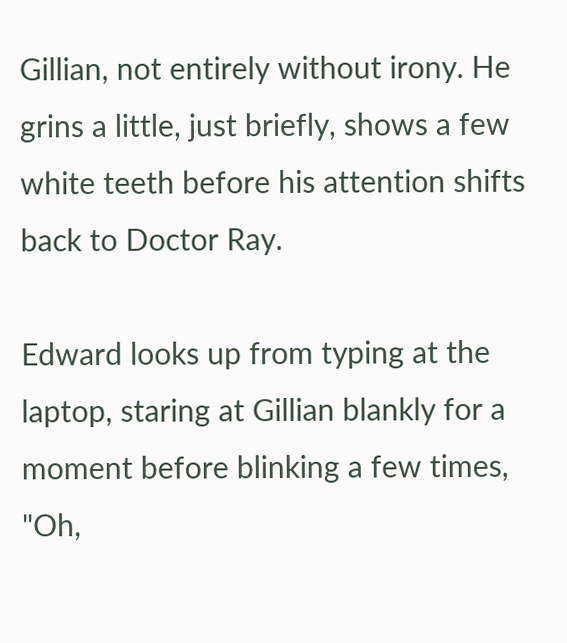Gillian, not entirely without irony. He grins a little, just briefly, shows a few white teeth before his attention shifts back to Doctor Ray.

Edward looks up from typing at the laptop, staring at Gillian blankly for a moment before blinking a few times, "Oh,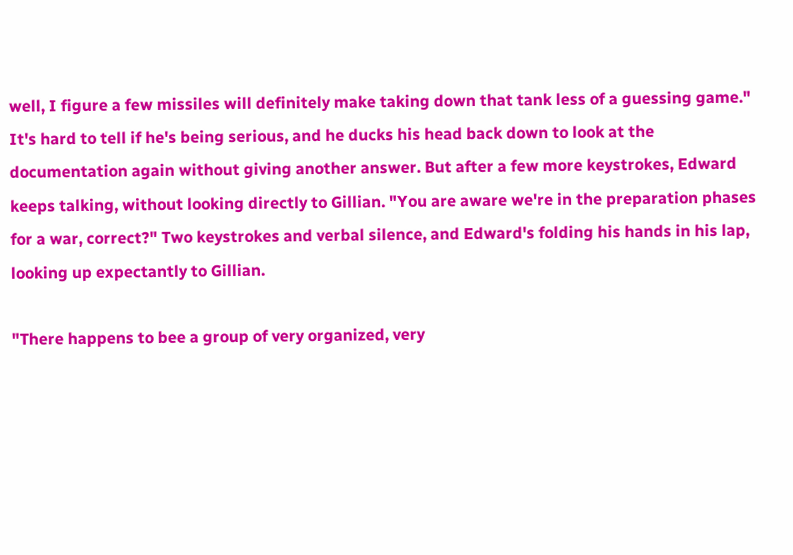well, I figure a few missiles will definitely make taking down that tank less of a guessing game." It's hard to tell if he's being serious, and he ducks his head back down to look at the documentation again without giving another answer. But after a few more keystrokes, Edward keeps talking, without looking directly to Gillian. "You are aware we're in the preparation phases for a war, correct?" Two keystrokes and verbal silence, and Edward's folding his hands in his lap, looking up expectantly to Gillian.

"There happens to bee a group of very organized, very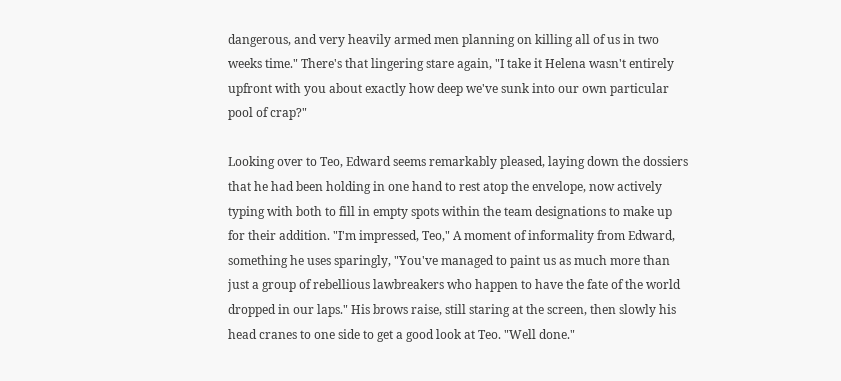dangerous, and very heavily armed men planning on killing all of us in two weeks time." There's that lingering stare again, "I take it Helena wasn't entirely upfront with you about exactly how deep we've sunk into our own particular pool of crap?"

Looking over to Teo, Edward seems remarkably pleased, laying down the dossiers that he had been holding in one hand to rest atop the envelope, now actively typing with both to fill in empty spots within the team designations to make up for their addition. "I'm impressed, Teo," A moment of informality from Edward, something he uses sparingly, "You've managed to paint us as much more than just a group of rebellious lawbreakers who happen to have the fate of the world dropped in our laps." His brows raise, still staring at the screen, then slowly his head cranes to one side to get a good look at Teo. "Well done."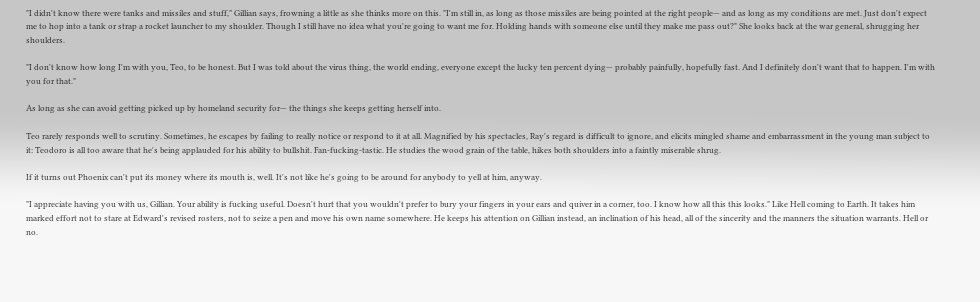"I didn't know there were tanks and missiles and stuff," Gillian says, frowning a little as she thinks more on this. "I'm still in, as long as those missiles are being pointed at the right people— and as long as my conditions are met. Just don't expect me to hop into a tank or strap a rocket launcher to my shoulder. Though I still have no idea what you're going to want me for. Holding hands with someone else until they make me pass out?" She looks back at the war general, shrugging her shoulders.

"I don't know how long I'm with you, Teo, to be honest. But I was told about the virus thing, the world ending, everyone except the lucky ten percent dying— probably painfully, hopefully fast. And I definitely don't want that to happen. I'm with you for that."

As long as she can avoid getting picked up by homeland security for— the things she keeps getting herself into.

Teo rarely responds well to scrutiny. Sometimes, he escapes by failing to really notice or respond to it at all. Magnified by his spectacles, Ray's regard is difficult to ignore, and elicits mingled shame and embarrassment in the young man subject to it: Teodoro is all too aware that he's being applauded for his ability to bullshit. Fan-fucking-tastic. He studies the wood grain of the table, hikes both shoulders into a faintly miserable shrug.

If it turns out Phoenix can't put its money where its mouth is, well. It's not like he's going to be around for anybody to yell at him, anyway.

"I appreciate having you with us, Gillian. Your ability is fucking useful. Doesn't hurt that you wouldn't prefer to bury your fingers in your ears and quiver in a corner, too. I know how all this this looks." Like Hell coming to Earth. It takes him marked effort not to stare at Edward's revised rosters, not to seize a pen and move his own name somewhere. He keeps his attention on Gillian instead, an inclination of his head, all of the sincerity and the manners the situation warrants. Hell or no.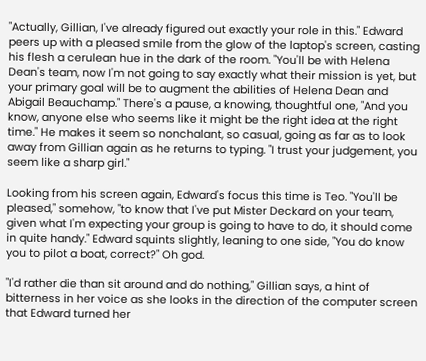"Actually, Gillian, I've already figured out exactly your role in this." Edward peers up with a pleased smile from the glow of the laptop's screen, casting his flesh a cerulean hue in the dark of the room. "You'll be with Helena Dean's team, now I'm not going to say exactly what their mission is yet, but your primary goal will be to augment the abilities of Helena Dean and Abigail Beauchamp." There's a pause, a knowing, thoughtful one, "And you know, anyone else who seems like it might be the right idea at the right time." He makes it seem so nonchalant, so casual, going as far as to look away from Gillian again as he returns to typing. "I trust your judgement, you seem like a sharp girl."

Looking from his screen again, Edward's focus this time is Teo. "You'll be pleased," somehow, "to know that I've put Mister Deckard on your team, given what I'm expecting your group is going to have to do, it should come in quite handy." Edward squints slightly, leaning to one side, "You do know you to pilot a boat, correct?" Oh god.

"I'd rather die than sit around and do nothing," Gillian says, a hint of bitterness in her voice as she looks in the direction of the computer screen that Edward turned her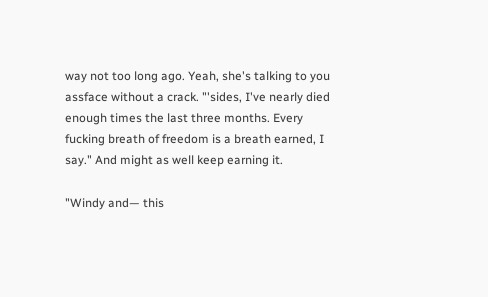way not too long ago. Yeah, she's talking to you assface without a crack. "'sides, I've nearly died enough times the last three months. Every fucking breath of freedom is a breath earned, I say." And might as well keep earning it.

"Windy and— this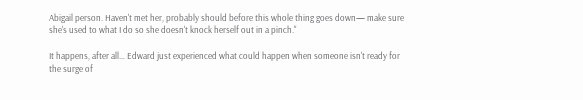Abigail person. Haven't met her, probably should before this whole thing goes down— make sure she's used to what I do so she doesn't knock herself out in a pinch."

It happens, after all… Edward just experienced what could happen when someone isn't ready for the surge of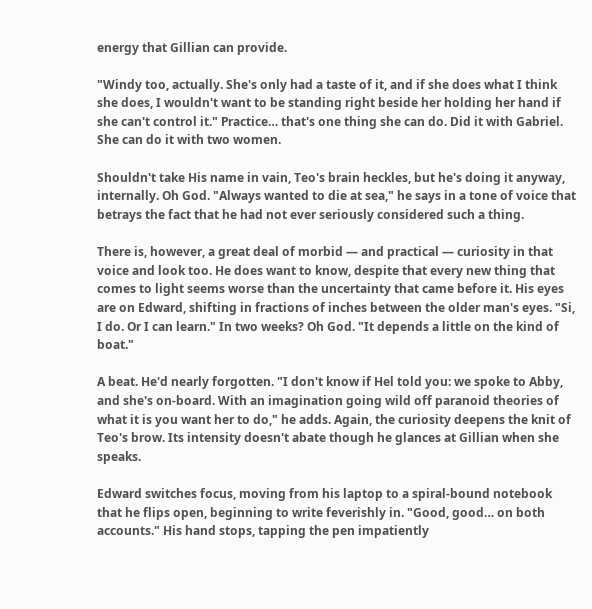energy that Gillian can provide.

"Windy too, actually. She's only had a taste of it, and if she does what I think she does, I wouldn't want to be standing right beside her holding her hand if she can't control it." Practice… that's one thing she can do. Did it with Gabriel. She can do it with two women.

Shouldn't take His name in vain, Teo's brain heckles, but he's doing it anyway, internally. Oh God. "Always wanted to die at sea," he says in a tone of voice that betrays the fact that he had not ever seriously considered such a thing.

There is, however, a great deal of morbid — and practical — curiosity in that voice and look too. He does want to know, despite that every new thing that comes to light seems worse than the uncertainty that came before it. His eyes are on Edward, shifting in fractions of inches between the older man's eyes. "Si, I do. Or I can learn." In two weeks? Oh God. "It depends a little on the kind of boat."

A beat. He'd nearly forgotten. "I don't know if Hel told you: we spoke to Abby, and she's on-board. With an imagination going wild off paranoid theories of what it is you want her to do," he adds. Again, the curiosity deepens the knit of Teo's brow. Its intensity doesn't abate though he glances at Gillian when she speaks.

Edward switches focus, moving from his laptop to a spiral-bound notebook that he flips open, beginning to write feverishly in. "Good, good… on both accounts." His hand stops, tapping the pen impatiently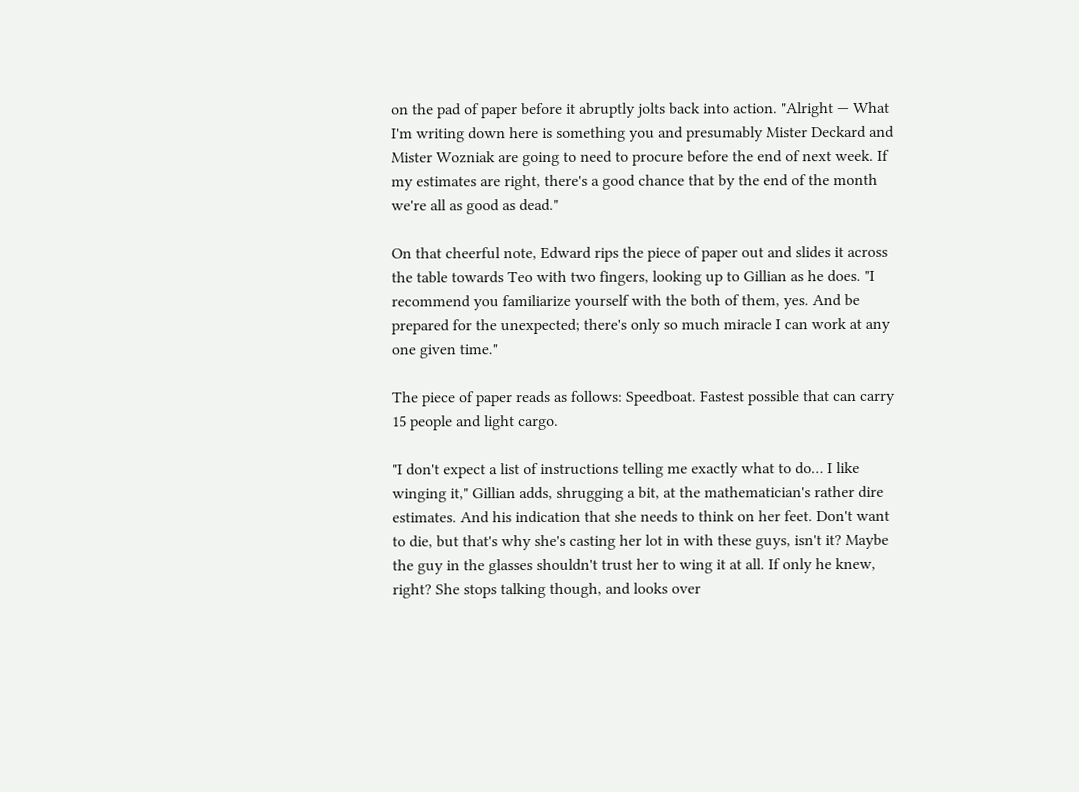on the pad of paper before it abruptly jolts back into action. "Alright — What I'm writing down here is something you and presumably Mister Deckard and Mister Wozniak are going to need to procure before the end of next week. If my estimates are right, there's a good chance that by the end of the month we're all as good as dead."

On that cheerful note, Edward rips the piece of paper out and slides it across the table towards Teo with two fingers, looking up to Gillian as he does. "I recommend you familiarize yourself with the both of them, yes. And be prepared for the unexpected; there's only so much miracle I can work at any one given time."

The piece of paper reads as follows: Speedboat. Fastest possible that can carry 15 people and light cargo.

"I don't expect a list of instructions telling me exactly what to do… I like winging it," Gillian adds, shrugging a bit, at the mathematician's rather dire estimates. And his indication that she needs to think on her feet. Don't want to die, but that's why she's casting her lot in with these guys, isn't it? Maybe the guy in the glasses shouldn't trust her to wing it at all. If only he knew, right? She stops talking though, and looks over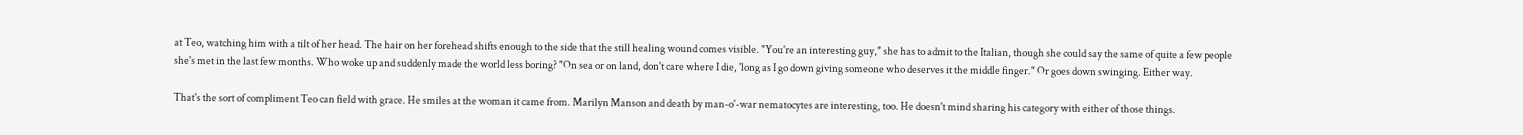at Teo, watching him with a tilt of her head. The hair on her forehead shifts enough to the side that the still healing wound comes visible. "You're an interesting guy," she has to admit to the Italian, though she could say the same of quite a few people she's met in the last few months. Who woke up and suddenly made the world less boring? "On sea or on land, don't care where I die, 'long as I go down giving someone who deserves it the middle finger." Or goes down swinging. Either way.

That's the sort of compliment Teo can field with grace. He smiles at the woman it came from. Marilyn Manson and death by man-o'-war nematocytes are interesting, too. He doesn't mind sharing his category with either of those things.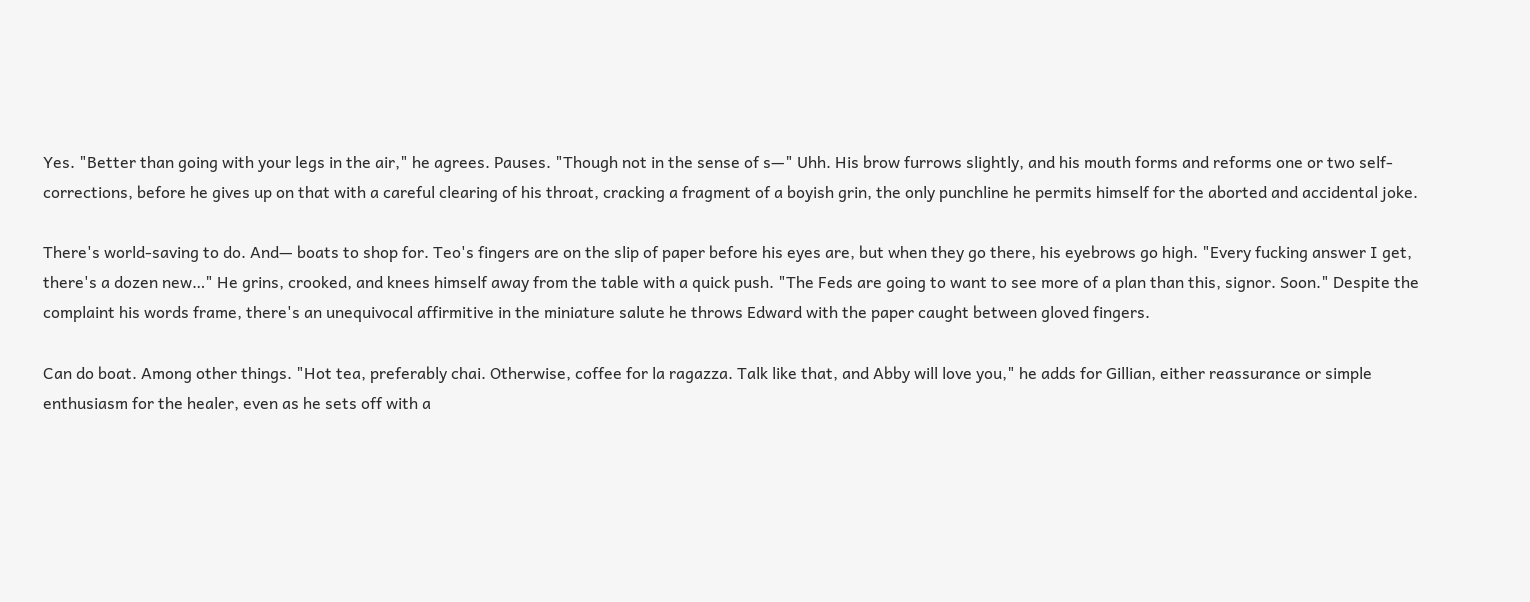Yes. "Better than going with your legs in the air," he agrees. Pauses. "Though not in the sense of s—" Uhh. His brow furrows slightly, and his mouth forms and reforms one or two self-corrections, before he gives up on that with a careful clearing of his throat, cracking a fragment of a boyish grin, the only punchline he permits himself for the aborted and accidental joke.

There's world-saving to do. And— boats to shop for. Teo's fingers are on the slip of paper before his eyes are, but when they go there, his eyebrows go high. "Every fucking answer I get, there's a dozen new…" He grins, crooked, and knees himself away from the table with a quick push. "The Feds are going to want to see more of a plan than this, signor. Soon." Despite the complaint his words frame, there's an unequivocal affirmitive in the miniature salute he throws Edward with the paper caught between gloved fingers.

Can do boat. Among other things. "Hot tea, preferably chai. Otherwise, coffee for la ragazza. Talk like that, and Abby will love you," he adds for Gillian, either reassurance or simple enthusiasm for the healer, even as he sets off with a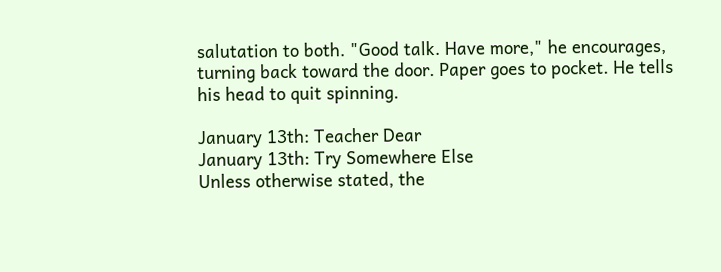salutation to both. "Good talk. Have more," he encourages, turning back toward the door. Paper goes to pocket. He tells his head to quit spinning.

January 13th: Teacher Dear
January 13th: Try Somewhere Else
Unless otherwise stated, the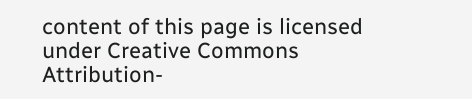content of this page is licensed under Creative Commons Attribution-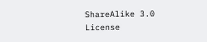ShareAlike 3.0 License